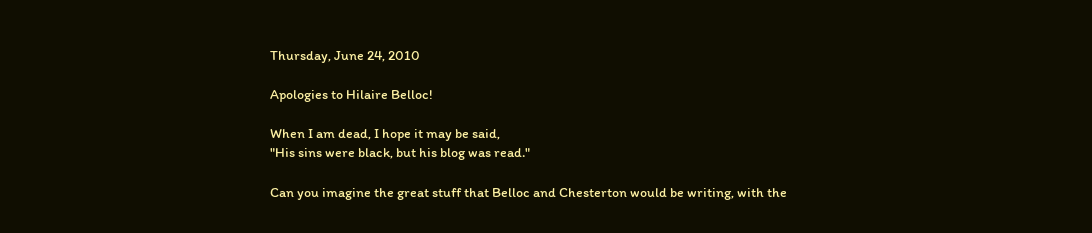Thursday, June 24, 2010

Apologies to Hilaire Belloc!

When I am dead, I hope it may be said,
"His sins were black, but his blog was read."

Can you imagine the great stuff that Belloc and Chesterton would be writing, with the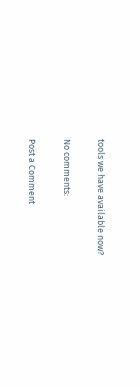tools we have available now?

No comments:

Post a Comment